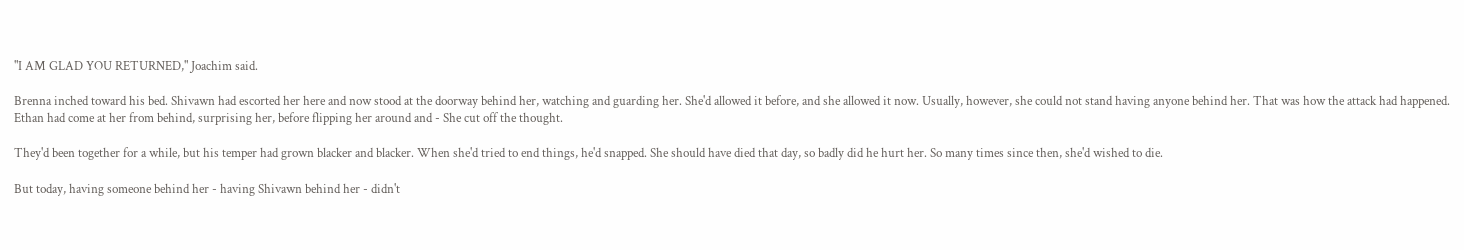"I AM GLAD YOU RETURNED," Joachim said.

Brenna inched toward his bed. Shivawn had escorted her here and now stood at the doorway behind her, watching and guarding her. She'd allowed it before, and she allowed it now. Usually, however, she could not stand having anyone behind her. That was how the attack had happened. Ethan had come at her from behind, surprising her, before flipping her around and - She cut off the thought.

They'd been together for a while, but his temper had grown blacker and blacker. When she'd tried to end things, he'd snapped. She should have died that day, so badly did he hurt her. So many times since then, she'd wished to die.

But today, having someone behind her - having Shivawn behind her - didn't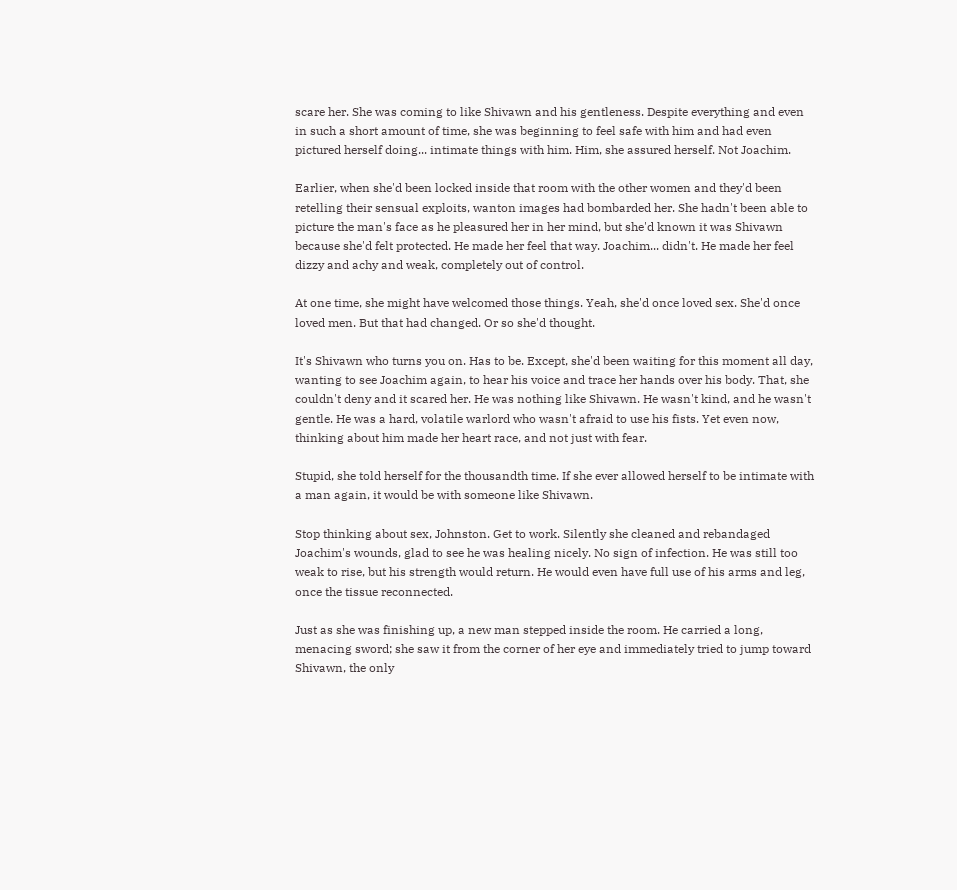scare her. She was coming to like Shivawn and his gentleness. Despite everything and even in such a short amount of time, she was beginning to feel safe with him and had even pictured herself doing... intimate things with him. Him, she assured herself. Not Joachim.

Earlier, when she'd been locked inside that room with the other women and they'd been retelling their sensual exploits, wanton images had bombarded her. She hadn't been able to picture the man's face as he pleasured her in her mind, but she'd known it was Shivawn because she'd felt protected. He made her feel that way. Joachim... didn't. He made her feel dizzy and achy and weak, completely out of control.

At one time, she might have welcomed those things. Yeah, she'd once loved sex. She'd once loved men. But that had changed. Or so she'd thought.

It's Shivawn who turns you on. Has to be. Except, she'd been waiting for this moment all day, wanting to see Joachim again, to hear his voice and trace her hands over his body. That, she couldn't deny and it scared her. He was nothing like Shivawn. He wasn't kind, and he wasn't gentle. He was a hard, volatile warlord who wasn't afraid to use his fists. Yet even now, thinking about him made her heart race, and not just with fear.

Stupid, she told herself for the thousandth time. If she ever allowed herself to be intimate with a man again, it would be with someone like Shivawn.

Stop thinking about sex, Johnston. Get to work. Silently she cleaned and rebandaged Joachim's wounds, glad to see he was healing nicely. No sign of infection. He was still too weak to rise, but his strength would return. He would even have full use of his arms and leg, once the tissue reconnected.

Just as she was finishing up, a new man stepped inside the room. He carried a long, menacing sword; she saw it from the corner of her eye and immediately tried to jump toward Shivawn, the only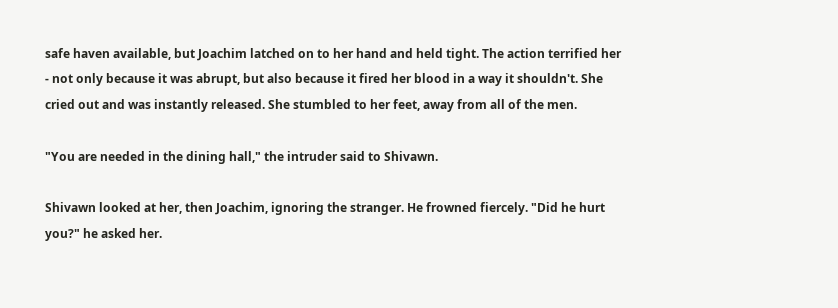safe haven available, but Joachim latched on to her hand and held tight. The action terrified her - not only because it was abrupt, but also because it fired her blood in a way it shouldn't. She cried out and was instantly released. She stumbled to her feet, away from all of the men.

"You are needed in the dining hall," the intruder said to Shivawn.

Shivawn looked at her, then Joachim, ignoring the stranger. He frowned fiercely. "Did he hurt you?" he asked her.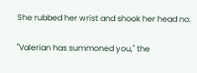She rubbed her wrist and shook her head no.

"Valerian has summoned you," the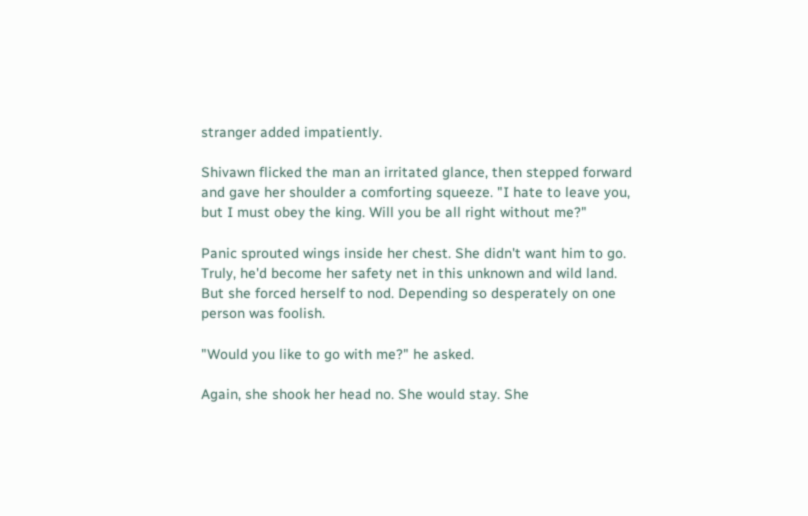stranger added impatiently.

Shivawn flicked the man an irritated glance, then stepped forward and gave her shoulder a comforting squeeze. "I hate to leave you, but I must obey the king. Will you be all right without me?"

Panic sprouted wings inside her chest. She didn't want him to go. Truly, he'd become her safety net in this unknown and wild land. But she forced herself to nod. Depending so desperately on one person was foolish.

"Would you like to go with me?" he asked.

Again, she shook her head no. She would stay. She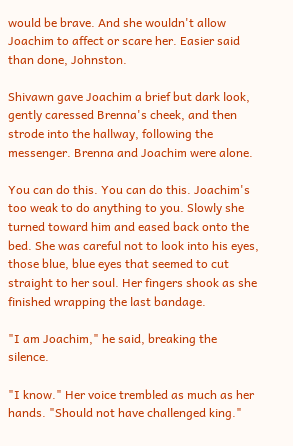would be brave. And she wouldn't allow Joachim to affect or scare her. Easier said than done, Johnston.

Shivawn gave Joachim a brief but dark look, gently caressed Brenna's cheek, and then strode into the hallway, following the messenger. Brenna and Joachim were alone.

You can do this. You can do this. Joachim's too weak to do anything to you. Slowly she turned toward him and eased back onto the bed. She was careful not to look into his eyes, those blue, blue eyes that seemed to cut straight to her soul. Her fingers shook as she finished wrapping the last bandage.

"I am Joachim," he said, breaking the silence.

"I know." Her voice trembled as much as her hands. "Should not have challenged king."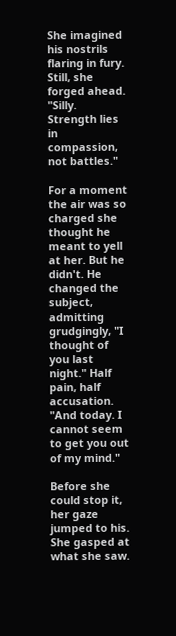She imagined his nostrils flaring in fury. Still, she forged ahead. "Silly. Strength lies in compassion, not battles."

For a moment the air was so charged she thought he meant to yell at her. But he didn't. He changed the subject, admitting grudgingly, "I thought of you last night." Half pain, half accusation. "And today. I cannot seem to get you out of my mind."

Before she could stop it, her gaze jumped to his. She gasped at what she saw.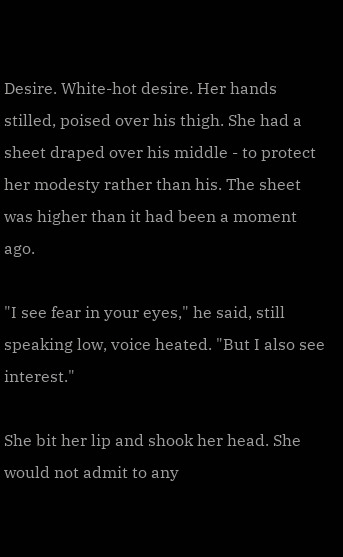Desire. White-hot desire. Her hands stilled, poised over his thigh. She had a sheet draped over his middle - to protect her modesty rather than his. The sheet was higher than it had been a moment ago.

"I see fear in your eyes," he said, still speaking low, voice heated. "But I also see interest."

She bit her lip and shook her head. She would not admit to any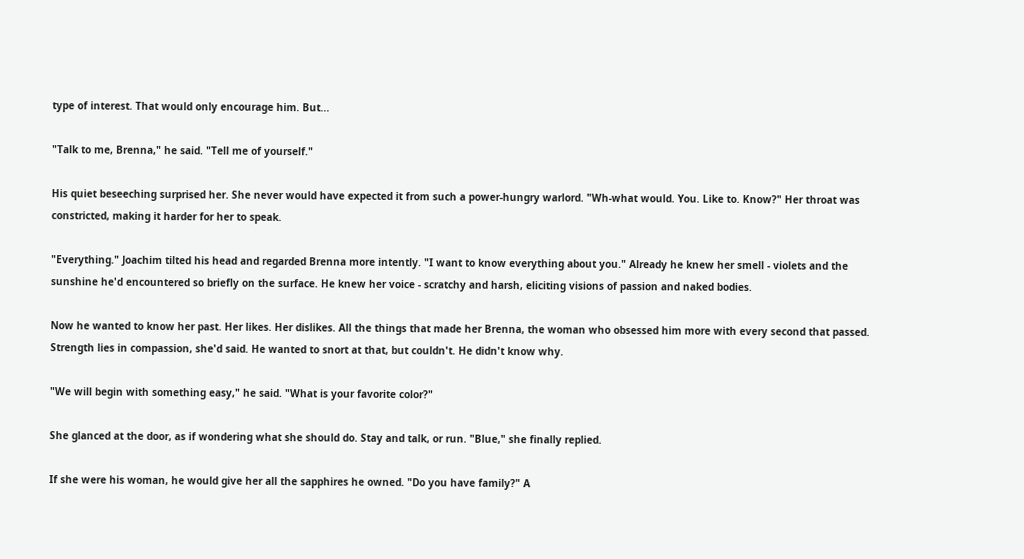type of interest. That would only encourage him. But...

"Talk to me, Brenna," he said. "Tell me of yourself."

His quiet beseeching surprised her. She never would have expected it from such a power-hungry warlord. "Wh-what would. You. Like to. Know?" Her throat was constricted, making it harder for her to speak.

"Everything." Joachim tilted his head and regarded Brenna more intently. "I want to know everything about you." Already he knew her smell - violets and the sunshine he'd encountered so briefly on the surface. He knew her voice - scratchy and harsh, eliciting visions of passion and naked bodies.

Now he wanted to know her past. Her likes. Her dislikes. All the things that made her Brenna, the woman who obsessed him more with every second that passed. Strength lies in compassion, she'd said. He wanted to snort at that, but couldn't. He didn't know why.

"We will begin with something easy," he said. "What is your favorite color?"

She glanced at the door, as if wondering what she should do. Stay and talk, or run. "Blue," she finally replied.

If she were his woman, he would give her all the sapphires he owned. "Do you have family?" A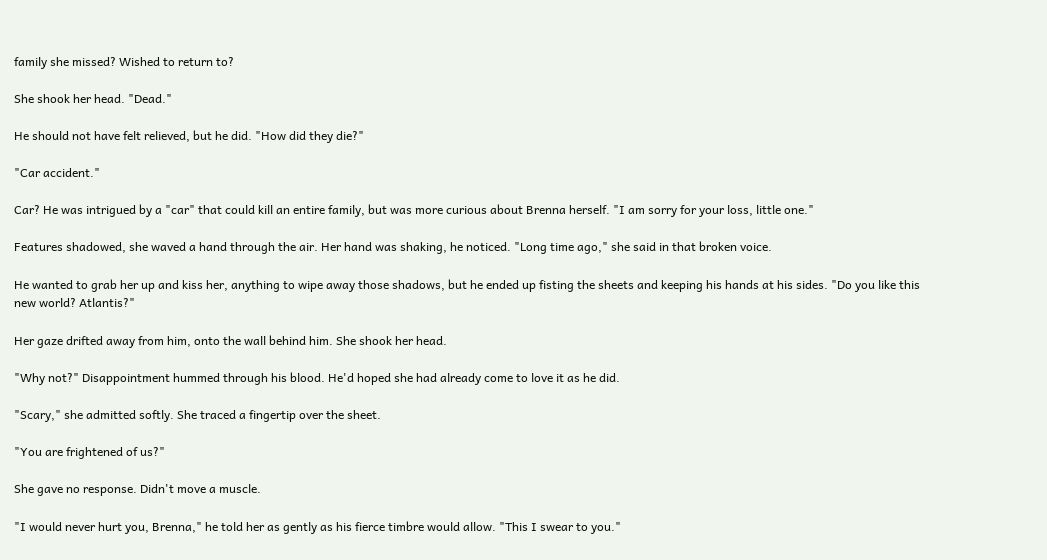family she missed? Wished to return to?

She shook her head. "Dead."

He should not have felt relieved, but he did. "How did they die?"

"Car accident."

Car? He was intrigued by a "car" that could kill an entire family, but was more curious about Brenna herself. "I am sorry for your loss, little one."

Features shadowed, she waved a hand through the air. Her hand was shaking, he noticed. "Long time ago," she said in that broken voice.

He wanted to grab her up and kiss her, anything to wipe away those shadows, but he ended up fisting the sheets and keeping his hands at his sides. "Do you like this new world? Atlantis?"

Her gaze drifted away from him, onto the wall behind him. She shook her head.

"Why not?" Disappointment hummed through his blood. He'd hoped she had already come to love it as he did.

"Scary," she admitted softly. She traced a fingertip over the sheet.

"You are frightened of us?"

She gave no response. Didn't move a muscle.

"I would never hurt you, Brenna," he told her as gently as his fierce timbre would allow. "This I swear to you."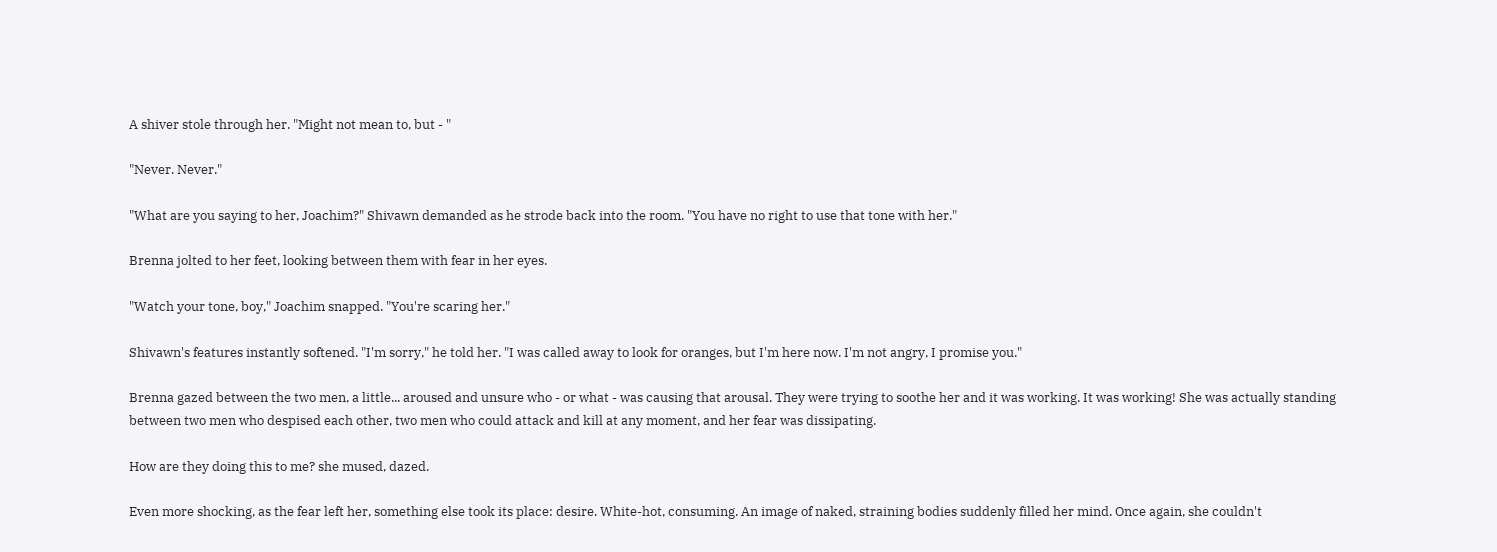A shiver stole through her. "Might not mean to, but - "

"Never. Never."

"What are you saying to her, Joachim?" Shivawn demanded as he strode back into the room. "You have no right to use that tone with her."

Brenna jolted to her feet, looking between them with fear in her eyes.

"Watch your tone, boy," Joachim snapped. "You're scaring her."

Shivawn's features instantly softened. "I'm sorry," he told her. "I was called away to look for oranges, but I'm here now. I'm not angry, I promise you."

Brenna gazed between the two men, a little... aroused and unsure who - or what - was causing that arousal. They were trying to soothe her and it was working. It was working! She was actually standing between two men who despised each other, two men who could attack and kill at any moment, and her fear was dissipating.

How are they doing this to me? she mused, dazed.

Even more shocking, as the fear left her, something else took its place: desire. White-hot, consuming. An image of naked, straining bodies suddenly filled her mind. Once again, she couldn't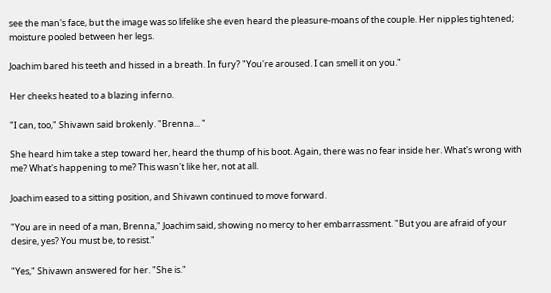see the man's face, but the image was so lifelike she even heard the pleasure-moans of the couple. Her nipples tightened; moisture pooled between her legs.

Joachim bared his teeth and hissed in a breath. In fury? "You're aroused. I can smell it on you."

Her cheeks heated to a blazing inferno.

"I can, too," Shivawn said brokenly. "Brenna... "

She heard him take a step toward her, heard the thump of his boot. Again, there was no fear inside her. What's wrong with me? What's happening to me? This wasn't like her, not at all.

Joachim eased to a sitting position, and Shivawn continued to move forward.

"You are in need of a man, Brenna," Joachim said, showing no mercy to her embarrassment. "But you are afraid of your desire, yes? You must be, to resist."

"Yes," Shivawn answered for her. "She is."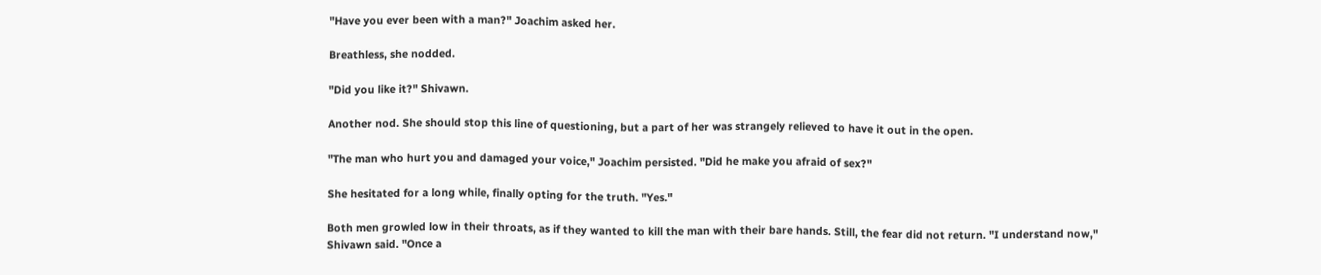"Have you ever been with a man?" Joachim asked her.

Breathless, she nodded.

"Did you like it?" Shivawn.

Another nod. She should stop this line of questioning, but a part of her was strangely relieved to have it out in the open.

"The man who hurt you and damaged your voice," Joachim persisted. "Did he make you afraid of sex?"

She hesitated for a long while, finally opting for the truth. "Yes."

Both men growled low in their throats, as if they wanted to kill the man with their bare hands. Still, the fear did not return. "I understand now," Shivawn said. "Once a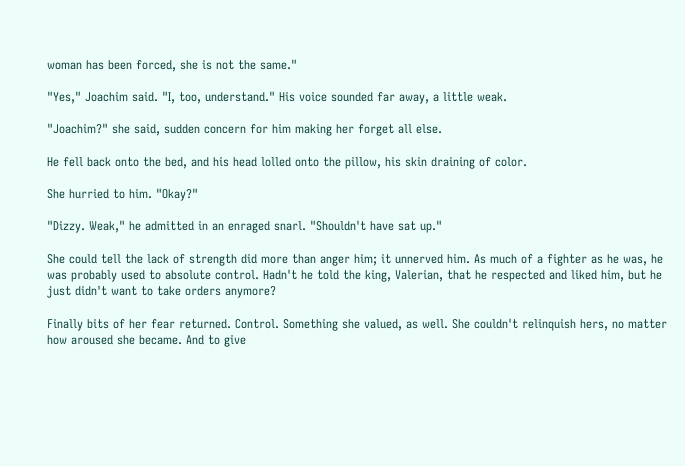woman has been forced, she is not the same."

"Yes," Joachim said. "I, too, understand." His voice sounded far away, a little weak.

"Joachim?" she said, sudden concern for him making her forget all else.

He fell back onto the bed, and his head lolled onto the pillow, his skin draining of color.

She hurried to him. "Okay?"

"Dizzy. Weak," he admitted in an enraged snarl. "Shouldn't have sat up."

She could tell the lack of strength did more than anger him; it unnerved him. As much of a fighter as he was, he was probably used to absolute control. Hadn't he told the king, Valerian, that he respected and liked him, but he just didn't want to take orders anymore?

Finally bits of her fear returned. Control. Something she valued, as well. She couldn't relinquish hers, no matter how aroused she became. And to give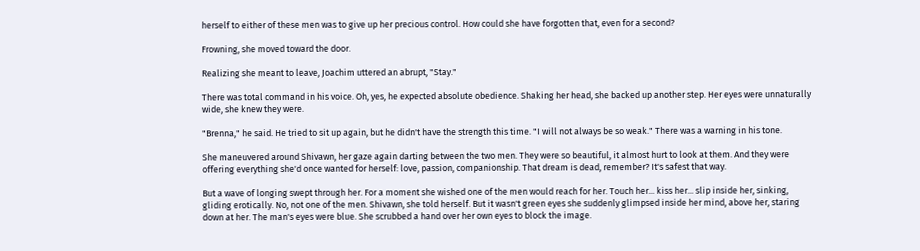herself to either of these men was to give up her precious control. How could she have forgotten that, even for a second?

Frowning, she moved toward the door.

Realizing she meant to leave, Joachim uttered an abrupt, "Stay."

There was total command in his voice. Oh, yes, he expected absolute obedience. Shaking her head, she backed up another step. Her eyes were unnaturally wide, she knew they were.

"Brenna," he said. He tried to sit up again, but he didn't have the strength this time. "I will not always be so weak." There was a warning in his tone.

She maneuvered around Shivawn, her gaze again darting between the two men. They were so beautiful, it almost hurt to look at them. And they were offering everything she'd once wanted for herself: love, passion, companionship. That dream is dead, remember? It's safest that way.

But a wave of longing swept through her. For a moment she wished one of the men would reach for her. Touch her... kiss her... slip inside her, sinking, gliding erotically. No, not one of the men. Shivawn, she told herself. But it wasn't green eyes she suddenly glimpsed inside her mind, above her, staring down at her. The man's eyes were blue. She scrubbed a hand over her own eyes to block the image.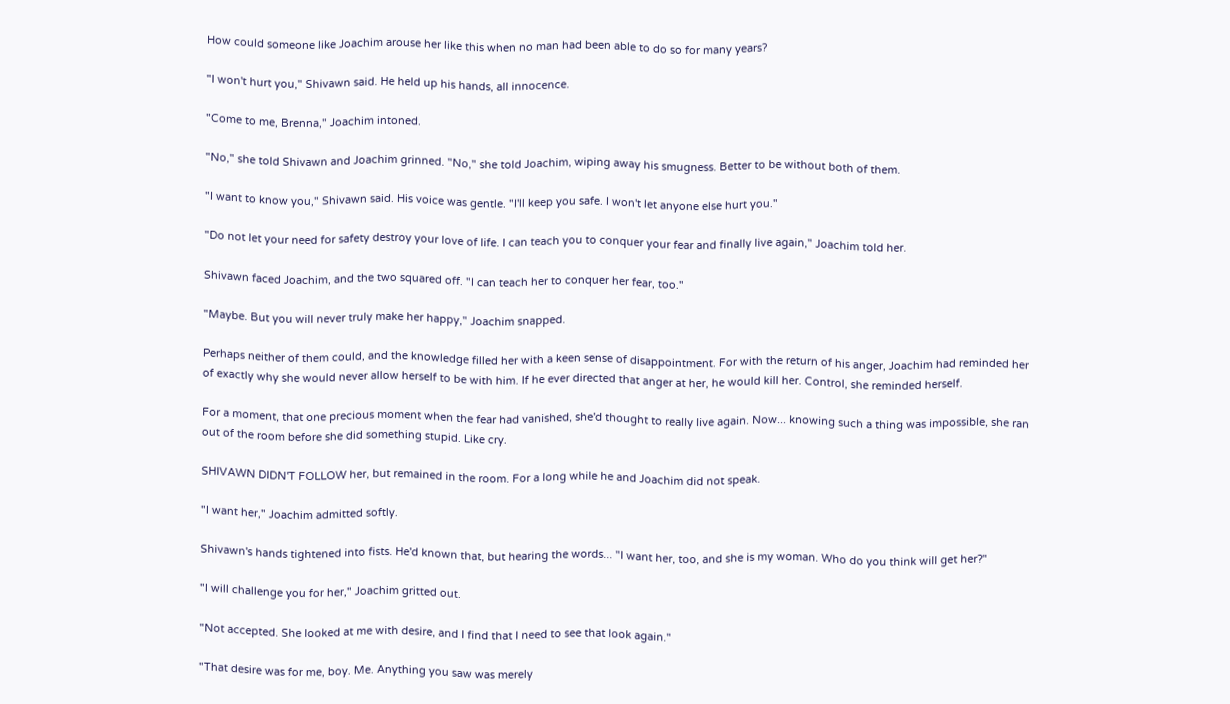How could someone like Joachim arouse her like this when no man had been able to do so for many years?

"I won't hurt you," Shivawn said. He held up his hands, all innocence.

"Come to me, Brenna," Joachim intoned.

"No," she told Shivawn and Joachim grinned. "No," she told Joachim, wiping away his smugness. Better to be without both of them.

"I want to know you," Shivawn said. His voice was gentle. "I'll keep you safe. I won't let anyone else hurt you."

"Do not let your need for safety destroy your love of life. I can teach you to conquer your fear and finally live again," Joachim told her.

Shivawn faced Joachim, and the two squared off. "I can teach her to conquer her fear, too."

"Maybe. But you will never truly make her happy," Joachim snapped.

Perhaps neither of them could, and the knowledge filled her with a keen sense of disappointment. For with the return of his anger, Joachim had reminded her of exactly why she would never allow herself to be with him. If he ever directed that anger at her, he would kill her. Control, she reminded herself.

For a moment, that one precious moment when the fear had vanished, she'd thought to really live again. Now... knowing such a thing was impossible, she ran out of the room before she did something stupid. Like cry.

SHIVAWN DIDN'T FOLLOW her, but remained in the room. For a long while he and Joachim did not speak.

"I want her," Joachim admitted softly.

Shivawn's hands tightened into fists. He'd known that, but hearing the words... "I want her, too, and she is my woman. Who do you think will get her?"

"I will challenge you for her," Joachim gritted out.

"Not accepted. She looked at me with desire, and I find that I need to see that look again."

"That desire was for me, boy. Me. Anything you saw was merely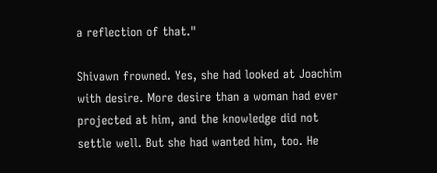a reflection of that."

Shivawn frowned. Yes, she had looked at Joachim with desire. More desire than a woman had ever projected at him, and the knowledge did not settle well. But she had wanted him, too. He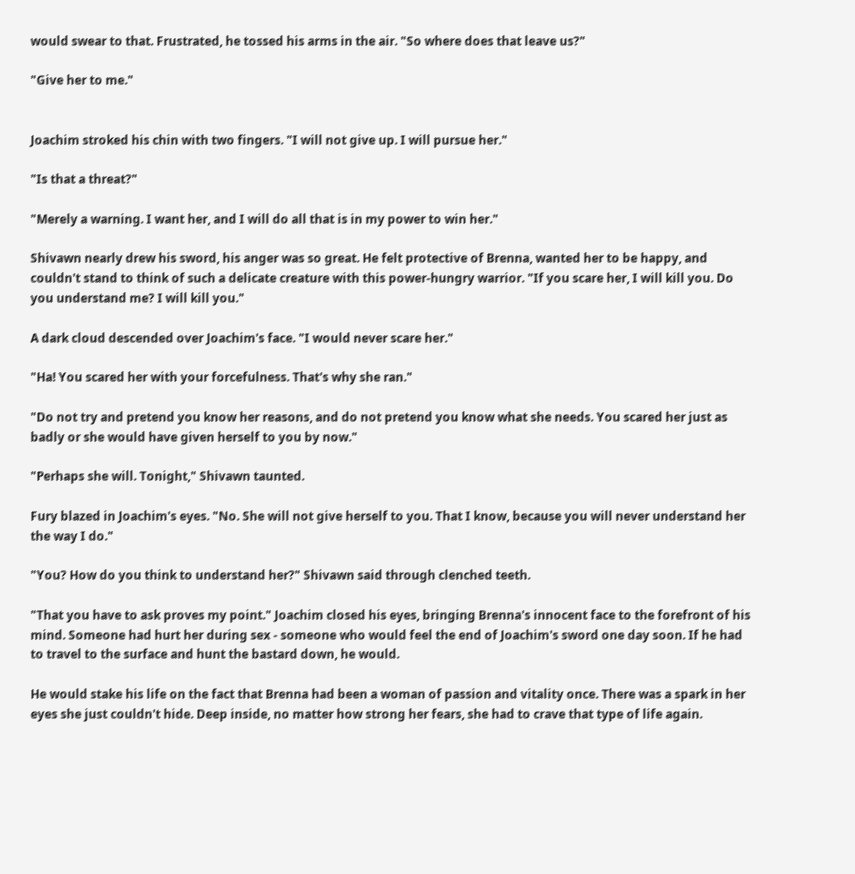would swear to that. Frustrated, he tossed his arms in the air. "So where does that leave us?"

"Give her to me."


Joachim stroked his chin with two fingers. "I will not give up. I will pursue her."

"Is that a threat?"

"Merely a warning. I want her, and I will do all that is in my power to win her."

Shivawn nearly drew his sword, his anger was so great. He felt protective of Brenna, wanted her to be happy, and couldn't stand to think of such a delicate creature with this power-hungry warrior. "If you scare her, I will kill you. Do you understand me? I will kill you."

A dark cloud descended over Joachim's face. "I would never scare her."

"Ha! You scared her with your forcefulness. That's why she ran."

"Do not try and pretend you know her reasons, and do not pretend you know what she needs. You scared her just as badly or she would have given herself to you by now."

"Perhaps she will. Tonight," Shivawn taunted.

Fury blazed in Joachim's eyes. "No. She will not give herself to you. That I know, because you will never understand her the way I do."

"You? How do you think to understand her?" Shivawn said through clenched teeth.

"That you have to ask proves my point." Joachim closed his eyes, bringing Brenna's innocent face to the forefront of his mind. Someone had hurt her during sex - someone who would feel the end of Joachim's sword one day soon. If he had to travel to the surface and hunt the bastard down, he would.

He would stake his life on the fact that Brenna had been a woman of passion and vitality once. There was a spark in her eyes she just couldn't hide. Deep inside, no matter how strong her fears, she had to crave that type of life again.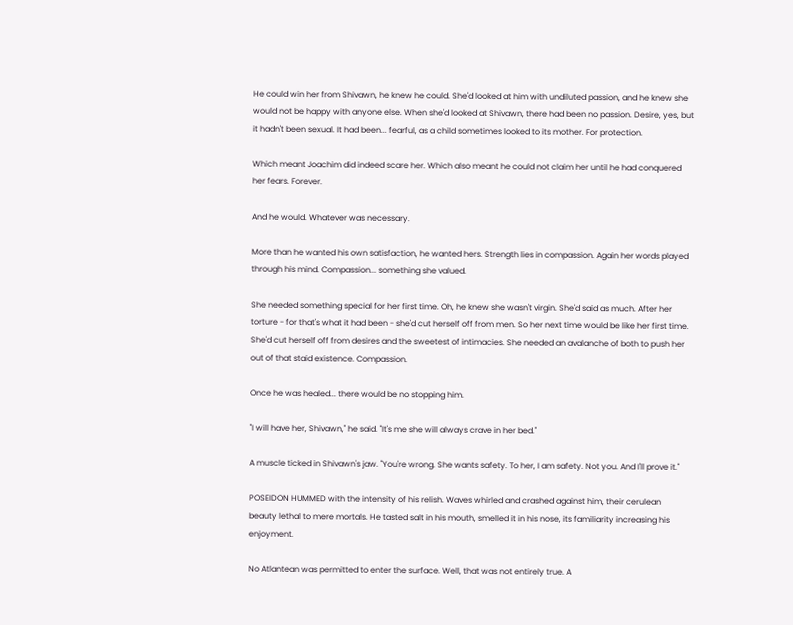He could win her from Shivawn, he knew he could. She'd looked at him with undiluted passion, and he knew she would not be happy with anyone else. When she'd looked at Shivawn, there had been no passion. Desire, yes, but it hadn't been sexual. It had been... fearful, as a child sometimes looked to its mother. For protection.

Which meant Joachim did indeed scare her. Which also meant he could not claim her until he had conquered her fears. Forever.

And he would. Whatever was necessary.

More than he wanted his own satisfaction, he wanted hers. Strength lies in compassion. Again her words played through his mind. Compassion... something she valued.

She needed something special for her first time. Oh, he knew she wasn't virgin. She'd said as much. After her torture - for that's what it had been - she'd cut herself off from men. So her next time would be like her first time. She'd cut herself off from desires and the sweetest of intimacies. She needed an avalanche of both to push her out of that staid existence. Compassion.

Once he was healed... there would be no stopping him.

"I will have her, Shivawn," he said. "It's me she will always crave in her bed."

A muscle ticked in Shivawn's jaw. "You're wrong. She wants safety. To her, I am safety. Not you. And I'll prove it."

POSEIDON HUMMED with the intensity of his relish. Waves whirled and crashed against him, their cerulean beauty lethal to mere mortals. He tasted salt in his mouth, smelled it in his nose, its familiarity increasing his enjoyment.

No Atlantean was permitted to enter the surface. Well, that was not entirely true. A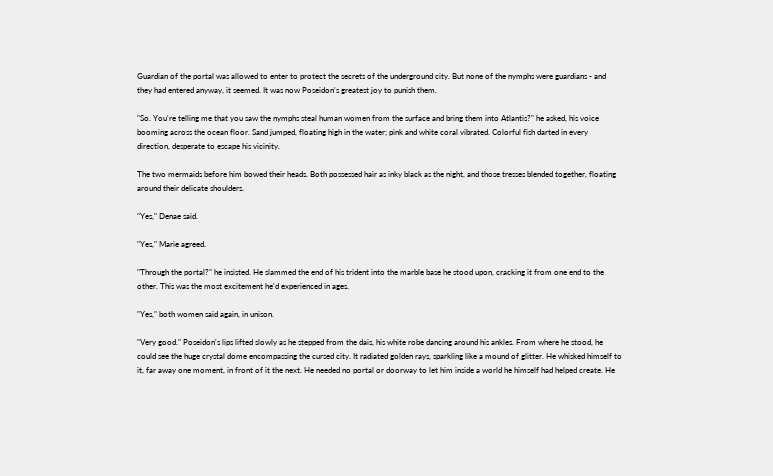Guardian of the portal was allowed to enter to protect the secrets of the underground city. But none of the nymphs were guardians - and they had entered anyway, it seemed. It was now Poseidon's greatest joy to punish them.

"So. You're telling me that you saw the nymphs steal human women from the surface and bring them into Atlantis?" he asked, his voice booming across the ocean floor. Sand jumped, floating high in the water; pink and white coral vibrated. Colorful fish darted in every direction, desperate to escape his vicinity.

The two mermaids before him bowed their heads. Both possessed hair as inky black as the night, and those tresses blended together, floating around their delicate shoulders.

"Yes," Denae said.

"Yes," Marie agreed.

"Through the portal?" he insisted. He slammed the end of his trident into the marble base he stood upon, cracking it from one end to the other. This was the most excitement he'd experienced in ages.

"Yes," both women said again, in unison.

"Very good." Poseidon's lips lifted slowly as he stepped from the dais, his white robe dancing around his ankles. From where he stood, he could see the huge crystal dome encompassing the cursed city. It radiated golden rays, sparkling like a mound of glitter. He whisked himself to it, far away one moment, in front of it the next. He needed no portal or doorway to let him inside a world he himself had helped create. He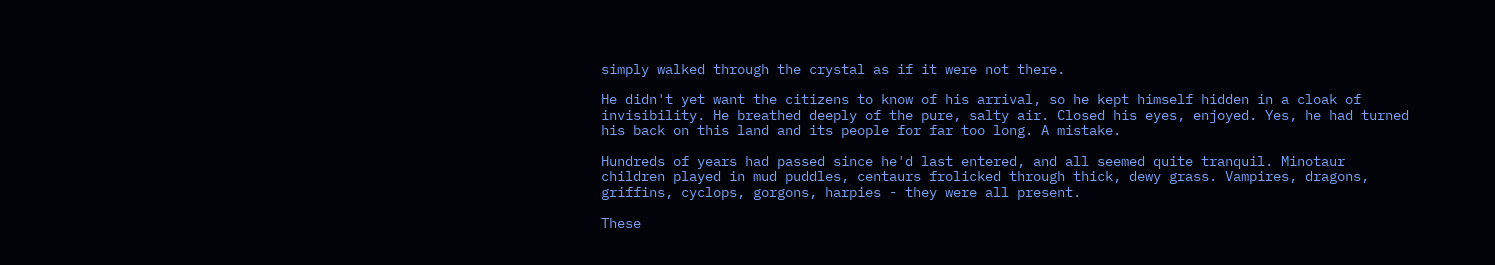simply walked through the crystal as if it were not there.

He didn't yet want the citizens to know of his arrival, so he kept himself hidden in a cloak of invisibility. He breathed deeply of the pure, salty air. Closed his eyes, enjoyed. Yes, he had turned his back on this land and its people for far too long. A mistake.

Hundreds of years had passed since he'd last entered, and all seemed quite tranquil. Minotaur children played in mud puddles, centaurs frolicked through thick, dewy grass. Vampires, dragons, griffins, cyclops, gorgons, harpies - they were all present.

These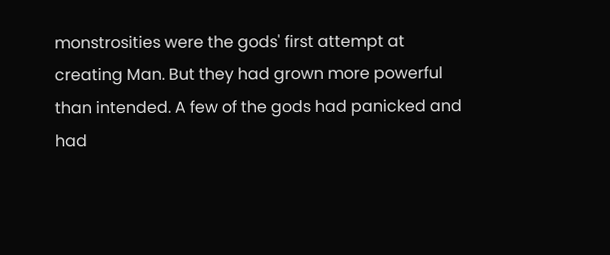monstrosities were the gods' first attempt at creating Man. But they had grown more powerful than intended. A few of the gods had panicked and had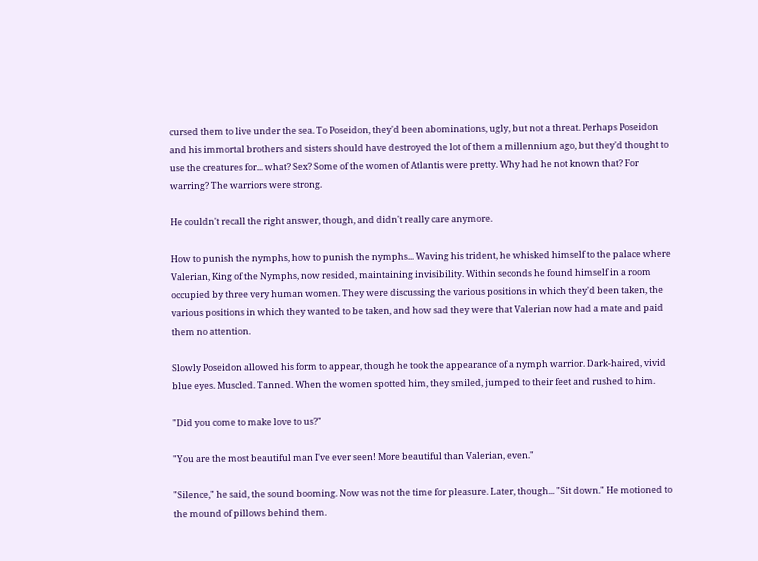cursed them to live under the sea. To Poseidon, they'd been abominations, ugly, but not a threat. Perhaps Poseidon and his immortal brothers and sisters should have destroyed the lot of them a millennium ago, but they'd thought to use the creatures for... what? Sex? Some of the women of Atlantis were pretty. Why had he not known that? For warring? The warriors were strong.

He couldn't recall the right answer, though, and didn't really care anymore.

How to punish the nymphs, how to punish the nymphs... Waving his trident, he whisked himself to the palace where Valerian, King of the Nymphs, now resided, maintaining invisibility. Within seconds he found himself in a room occupied by three very human women. They were discussing the various positions in which they'd been taken, the various positions in which they wanted to be taken, and how sad they were that Valerian now had a mate and paid them no attention.

Slowly Poseidon allowed his form to appear, though he took the appearance of a nymph warrior. Dark-haired, vivid blue eyes. Muscled. Tanned. When the women spotted him, they smiled, jumped to their feet and rushed to him.

"Did you come to make love to us?"

"You are the most beautiful man I've ever seen! More beautiful than Valerian, even."

"Silence," he said, the sound booming. Now was not the time for pleasure. Later, though... "Sit down." He motioned to the mound of pillows behind them.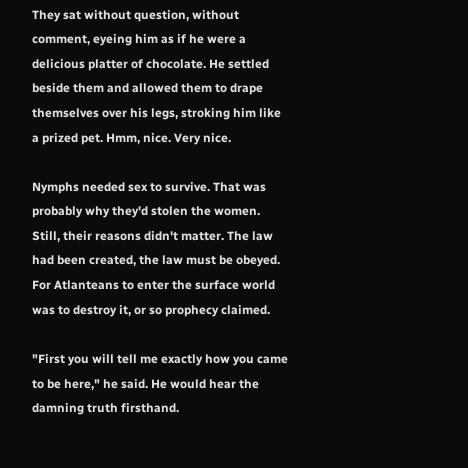They sat without question, without comment, eyeing him as if he were a delicious platter of chocolate. He settled beside them and allowed them to drape themselves over his legs, stroking him like a prized pet. Hmm, nice. Very nice.

Nymphs needed sex to survive. That was probably why they'd stolen the women. Still, their reasons didn't matter. The law had been created, the law must be obeyed. For Atlanteans to enter the surface world was to destroy it, or so prophecy claimed.

"First you will tell me exactly how you came to be here," he said. He would hear the damning truth firsthand.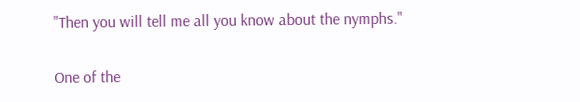"Then you will tell me all you know about the nymphs."

One of the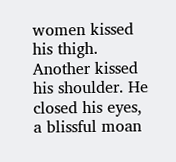women kissed his thigh. Another kissed his shoulder. He closed his eyes, a blissful moan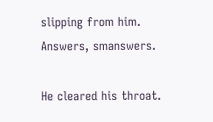slipping from him. Answers, smanswers.

He cleared his throat.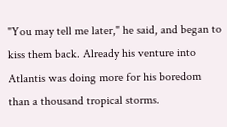"You may tell me later," he said, and began to kiss them back. Already his venture into Atlantis was doing more for his boredom than a thousand tropical storms.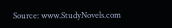Source: www.StudyNovels.com